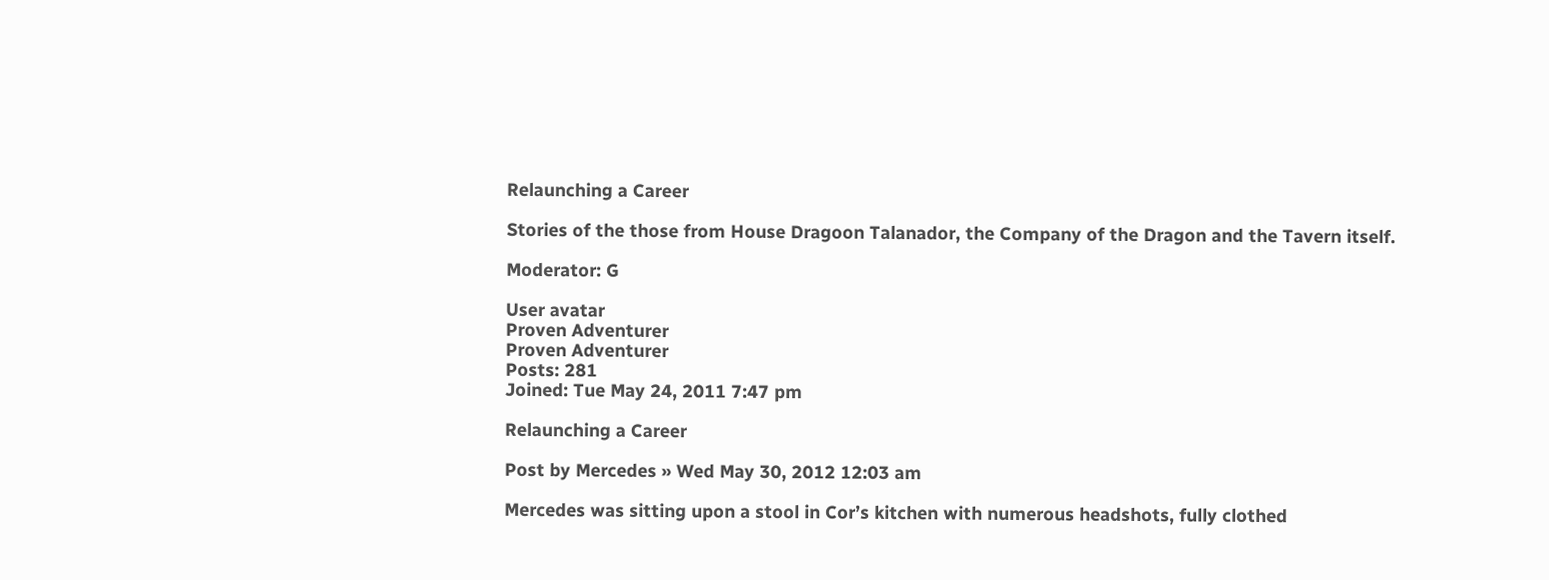Relaunching a Career

Stories of the those from House Dragoon Talanador, the Company of the Dragon and the Tavern itself.

Moderator: G

User avatar
Proven Adventurer
Proven Adventurer
Posts: 281
Joined: Tue May 24, 2011 7:47 pm

Relaunching a Career

Post by Mercedes » Wed May 30, 2012 12:03 am

Mercedes was sitting upon a stool in Cor’s kitchen with numerous headshots, fully clothed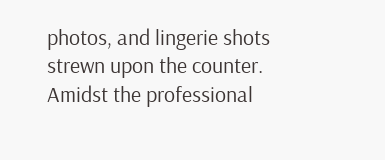photos, and lingerie shots strewn upon the counter. Amidst the professional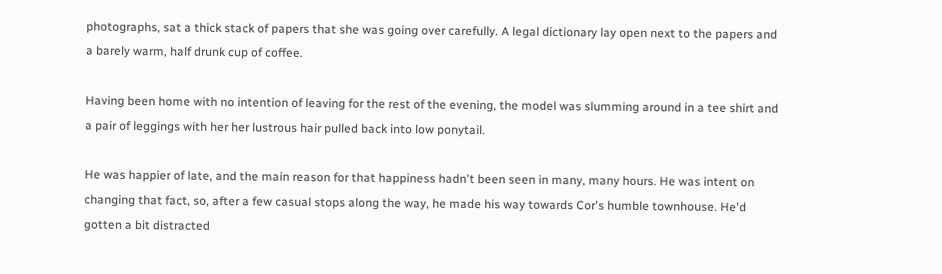photographs, sat a thick stack of papers that she was going over carefully. A legal dictionary lay open next to the papers and a barely warm, half drunk cup of coffee.

Having been home with no intention of leaving for the rest of the evening, the model was slumming around in a tee shirt and a pair of leggings with her her lustrous hair pulled back into low ponytail.

He was happier of late, and the main reason for that happiness hadn't been seen in many, many hours. He was intent on changing that fact, so, after a few casual stops along the way, he made his way towards Cor's humble townhouse. He'd gotten a bit distracted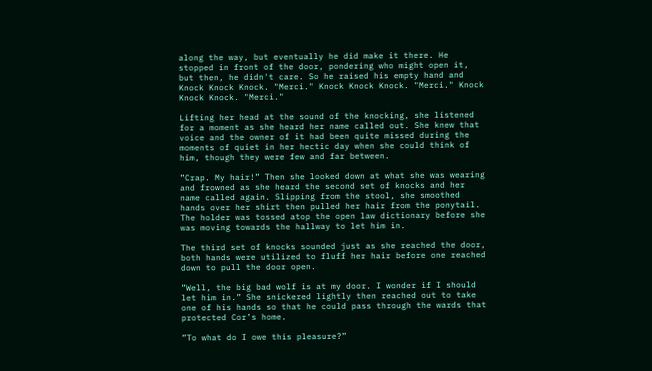along the way, but eventually he did make it there. He stopped in front of the door, pondering who might open it, but then, he didn't care. So he raised his empty hand and Knock Knock Knock. "Merci." Knock Knock Knock. "Merci." Knock Knock Knock. "Merci."

Lifting her head at the sound of the knocking, she listened for a moment as she heard her name called out. She knew that voice and the owner of it had been quite missed during the moments of quiet in her hectic day when she could think of him, though they were few and far between.

”Crap. My hair!” Then she looked down at what she was wearing and frowned as she heard the second set of knocks and her name called again. Slipping from the stool, she smoothed hands over her shirt then pulled her hair from the ponytail. The holder was tossed atop the open law dictionary before she was moving towards the hallway to let him in.

The third set of knocks sounded just as she reached the door, both hands were utilized to fluff her hair before one reached down to pull the door open.

”Well, the big bad wolf is at my door. I wonder if I should let him in.” She snickered lightly then reached out to take one of his hands so that he could pass through the wards that protected Cor’s home.

”To what do I owe this pleasure?”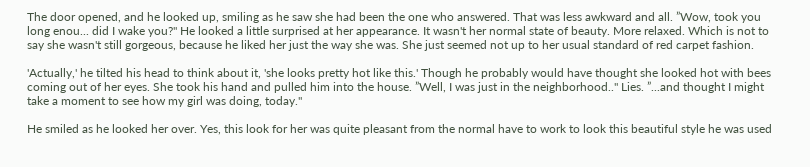The door opened, and he looked up, smiling as he saw she had been the one who answered. That was less awkward and all. ”Wow, took you long enou... did I wake you?" He looked a little surprised at her appearance. It wasn't her normal state of beauty. More relaxed. Which is not to say she wasn't still gorgeous, because he liked her just the way she was. She just seemed not up to her usual standard of red carpet fashion.

'Actually,' he tilted his head to think about it, 'she looks pretty hot like this.' Though he probably would have thought she looked hot with bees coming out of her eyes. She took his hand and pulled him into the house. ”Well, I was just in the neighborhood.." Lies. ”...and thought I might take a moment to see how my girl was doing, today."

He smiled as he looked her over. Yes, this look for her was quite pleasant from the normal have to work to look this beautiful style he was used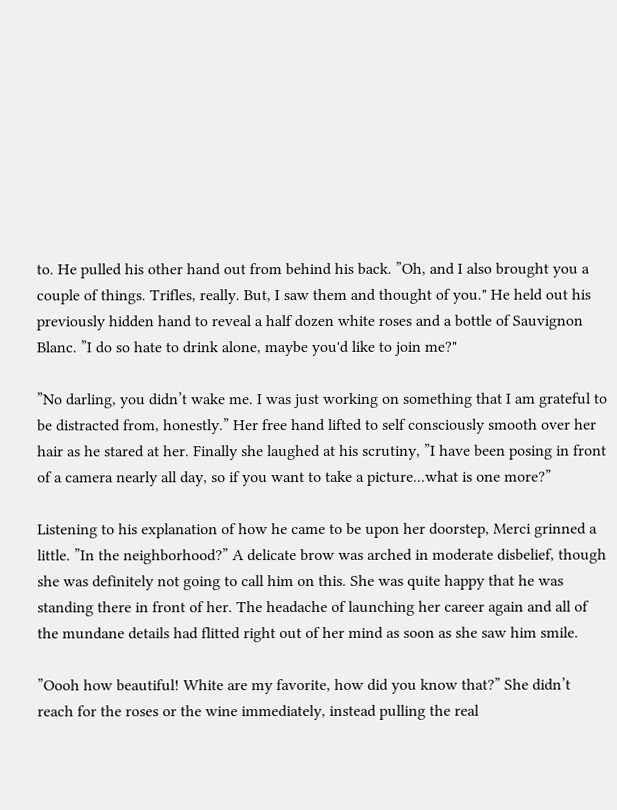to. He pulled his other hand out from behind his back. ”Oh, and I also brought you a couple of things. Trifles, really. But, I saw them and thought of you." He held out his previously hidden hand to reveal a half dozen white roses and a bottle of Sauvignon Blanc. ”I do so hate to drink alone, maybe you'd like to join me?"

”No darling, you didn’t wake me. I was just working on something that I am grateful to be distracted from, honestly.” Her free hand lifted to self consciously smooth over her hair as he stared at her. Finally she laughed at his scrutiny, ”I have been posing in front of a camera nearly all day, so if you want to take a picture...what is one more?”

Listening to his explanation of how he came to be upon her doorstep, Merci grinned a little. ”In the neighborhood?” A delicate brow was arched in moderate disbelief, though she was definitely not going to call him on this. She was quite happy that he was standing there in front of her. The headache of launching her career again and all of the mundane details had flitted right out of her mind as soon as she saw him smile.

”Oooh how beautiful! White are my favorite, how did you know that?” She didn’t reach for the roses or the wine immediately, instead pulling the real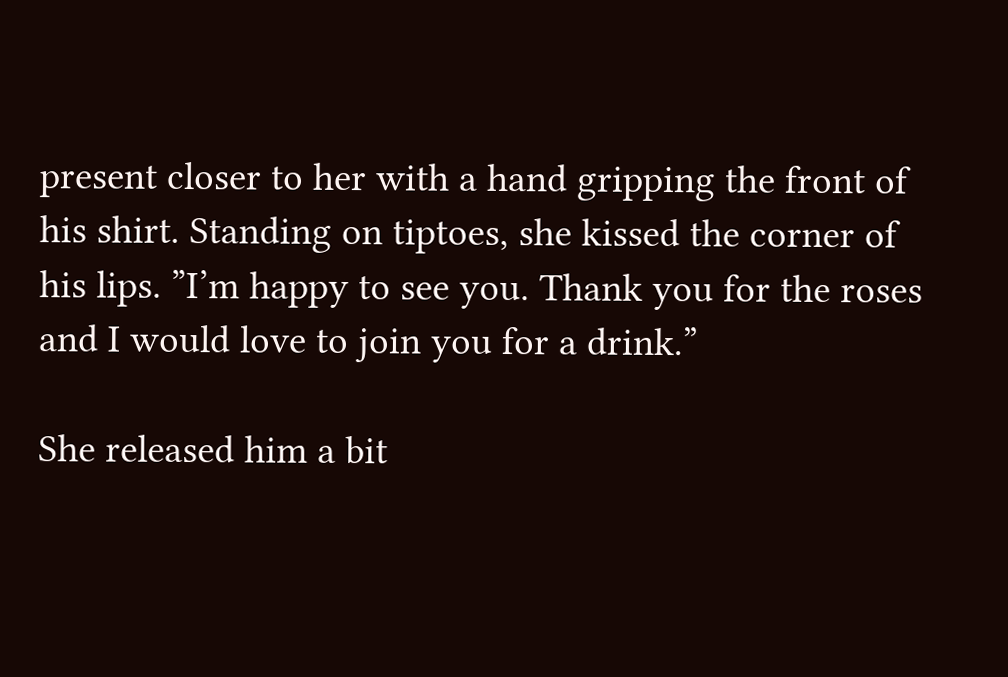present closer to her with a hand gripping the front of his shirt. Standing on tiptoes, she kissed the corner of his lips. ”I’m happy to see you. Thank you for the roses and I would love to join you for a drink.”

She released him a bit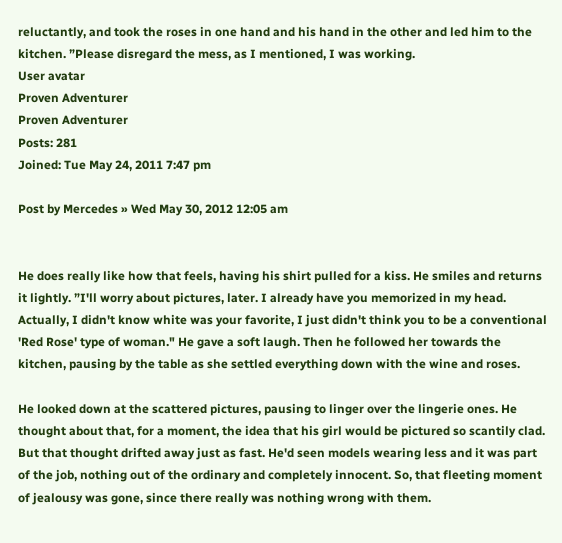reluctantly, and took the roses in one hand and his hand in the other and led him to the kitchen. ”Please disregard the mess, as I mentioned, I was working.
User avatar
Proven Adventurer
Proven Adventurer
Posts: 281
Joined: Tue May 24, 2011 7:47 pm

Post by Mercedes » Wed May 30, 2012 12:05 am


He does really like how that feels, having his shirt pulled for a kiss. He smiles and returns it lightly. ”I'll worry about pictures, later. I already have you memorized in my head. Actually, I didn't know white was your favorite, I just didn't think you to be a conventional 'Red Rose' type of woman." He gave a soft laugh. Then he followed her towards the kitchen, pausing by the table as she settled everything down with the wine and roses.

He looked down at the scattered pictures, pausing to linger over the lingerie ones. He thought about that, for a moment, the idea that his girl would be pictured so scantily clad. But that thought drifted away just as fast. He'd seen models wearing less and it was part of the job, nothing out of the ordinary and completely innocent. So, that fleeting moment of jealousy was gone, since there really was nothing wrong with them.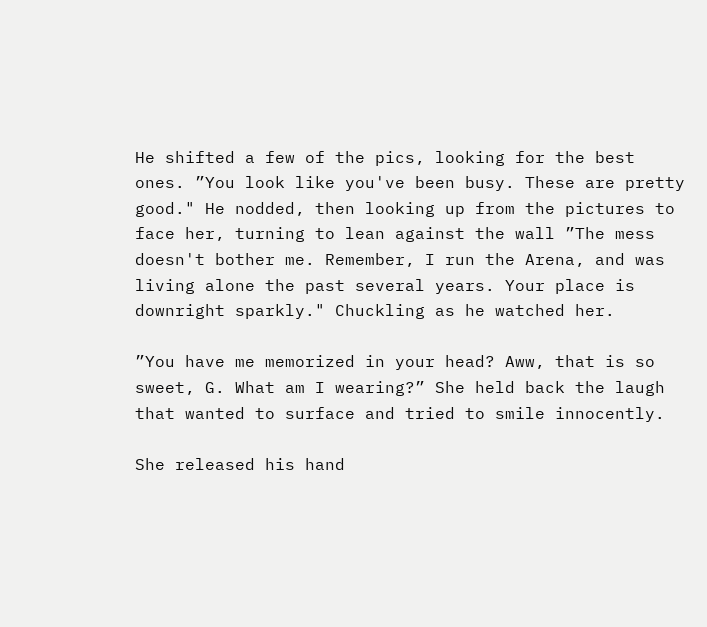He shifted a few of the pics, looking for the best ones. ”You look like you've been busy. These are pretty good." He nodded, then looking up from the pictures to face her, turning to lean against the wall ”The mess doesn't bother me. Remember, I run the Arena, and was living alone the past several years. Your place is downright sparkly." Chuckling as he watched her.

”You have me memorized in your head? Aww, that is so sweet, G. What am I wearing?” She held back the laugh that wanted to surface and tried to smile innocently.

She released his hand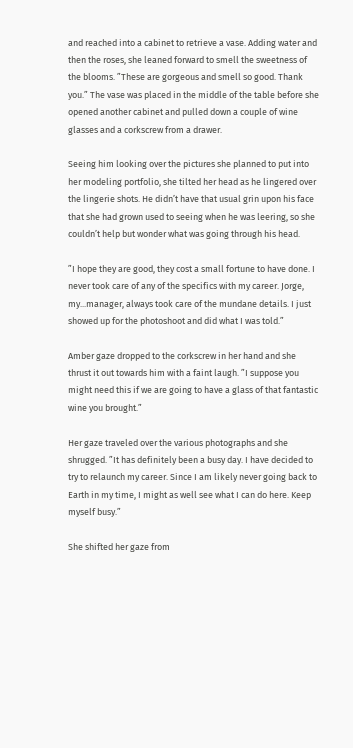and reached into a cabinet to retrieve a vase. Adding water and then the roses, she leaned forward to smell the sweetness of the blooms. ”These are gorgeous and smell so good. Thank you.” The vase was placed in the middle of the table before she opened another cabinet and pulled down a couple of wine glasses and a corkscrew from a drawer.

Seeing him looking over the pictures she planned to put into her modeling portfolio, she tilted her head as he lingered over the lingerie shots. He didn’t have that usual grin upon his face that she had grown used to seeing when he was leering, so she couldn’t help but wonder what was going through his head.

”I hope they are good, they cost a small fortune to have done. I never took care of any of the specifics with my career. Jorge, my...manager, always took care of the mundane details. I just showed up for the photoshoot and did what I was told.”

Amber gaze dropped to the corkscrew in her hand and she thrust it out towards him with a faint laugh. ”I suppose you might need this if we are going to have a glass of that fantastic wine you brought.”

Her gaze traveled over the various photographs and she shrugged. ”It has definitely been a busy day. I have decided to try to relaunch my career. Since I am likely never going back to Earth in my time, I might as well see what I can do here. Keep myself busy.”

She shifted her gaze from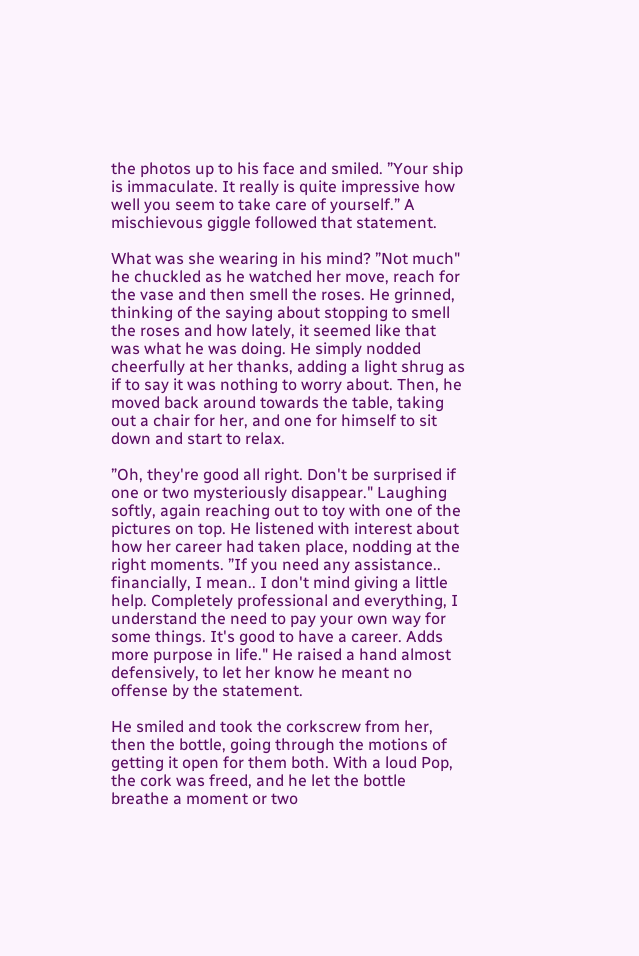the photos up to his face and smiled. ”Your ship is immaculate. It really is quite impressive how well you seem to take care of yourself.” A mischievous giggle followed that statement.

What was she wearing in his mind? ”Not much" he chuckled as he watched her move, reach for the vase and then smell the roses. He grinned, thinking of the saying about stopping to smell the roses and how lately, it seemed like that was what he was doing. He simply nodded cheerfully at her thanks, adding a light shrug as if to say it was nothing to worry about. Then, he moved back around towards the table, taking out a chair for her, and one for himself to sit down and start to relax.

”Oh, they're good all right. Don't be surprised if one or two mysteriously disappear." Laughing softly, again reaching out to toy with one of the pictures on top. He listened with interest about how her career had taken place, nodding at the right moments. ”If you need any assistance.. financially, I mean.. I don't mind giving a little help. Completely professional and everything, I understand the need to pay your own way for some things. It's good to have a career. Adds more purpose in life." He raised a hand almost defensively, to let her know he meant no offense by the statement.

He smiled and took the corkscrew from her, then the bottle, going through the motions of getting it open for them both. With a loud Pop, the cork was freed, and he let the bottle breathe a moment or two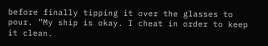before finally tipping it over the glasses to pour. ”My ship is okay. I cheat in order to keep it clean.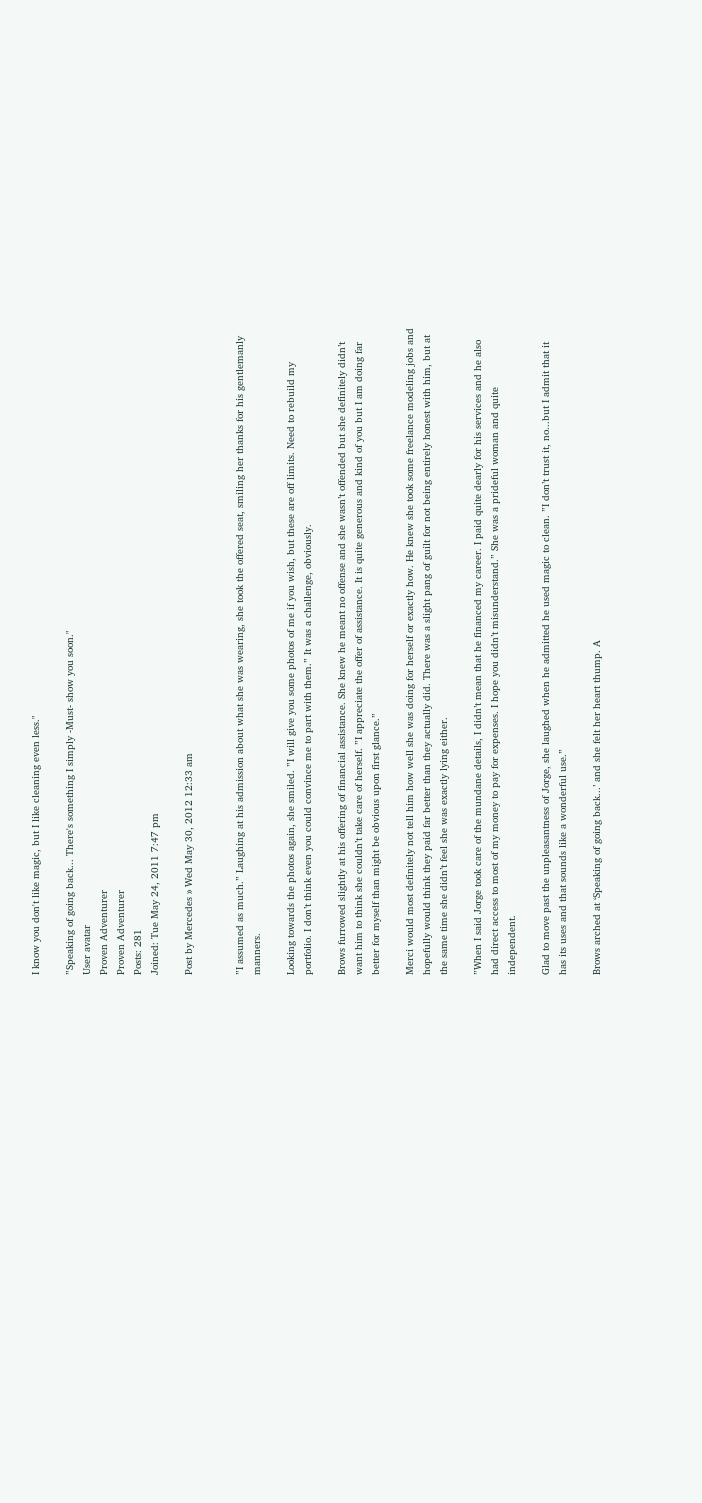I know you don't like magic, but I like cleaning even less."

”Speaking of going back... There's something I simply -Must- show you soon."
User avatar
Proven Adventurer
Proven Adventurer
Posts: 281
Joined: Tue May 24, 2011 7:47 pm

Post by Mercedes » Wed May 30, 2012 12:33 am


”I assumed as much.” Laughing at his admission about what she was wearing, she took the offered seat, smiling her thanks for his gentlemanly manners.

Looking towards the photos again, she smiled. ”I will give you some photos of me if you wish, but these are off limits. Need to rebuild my portfolio. I don’t think even you could convince me to part with them.” It was a challenge, obviously.

Brows furrowed slightly at his offering of financial assistance. She knew he meant no offense and she wasn’t offended but she definitely didn’t want him to think she couldn’t take care of herself. ”I appreciate the offer of assistance. It is quite generous and kind of you but I am doing far better for myself than might be obvious upon first glance.”

Merci would most definitely not tell him how well she was doing for herself or exactly how. He knew she took some freelance modeling jobs and hopefully would think they paid far better than they actually did. There was a slight pang of guilt for not being entirely honest with him, but at the same time she didn’t feel she was exactly lying either.

”When I said Jorge took care of the mundane details, I didn’t mean that he financed my career. I paid quite dearly for his services and he also had direct access to most of my money to pay for expenses. I hope you didn’t misunderstand.” She was a prideful woman and quite independent.

Glad to move past the unpleasantness of Jorge, she laughed when he admitted he used magic to clean. ”I don’t trust it, no...but I admit that it has its uses and that sounds like a wonderful use.”

Brows arched at ‘Speaking of going back...’ and she felt her heart thump. A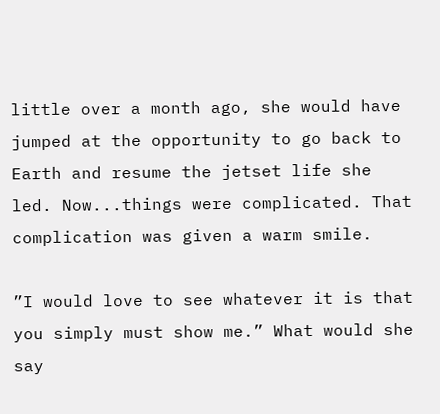little over a month ago, she would have jumped at the opportunity to go back to Earth and resume the jetset life she led. Now...things were complicated. That complication was given a warm smile.

”I would love to see whatever it is that you simply must show me.” What would she say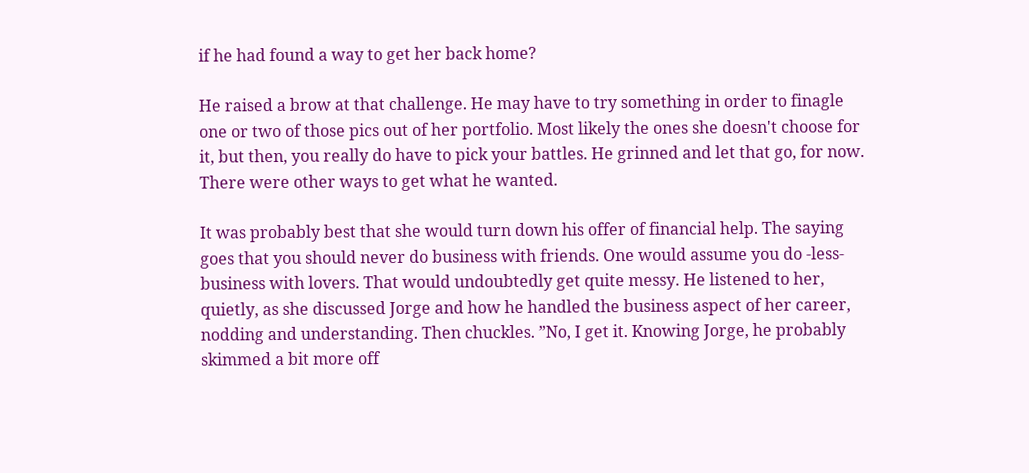if he had found a way to get her back home?

He raised a brow at that challenge. He may have to try something in order to finagle one or two of those pics out of her portfolio. Most likely the ones she doesn't choose for it, but then, you really do have to pick your battles. He grinned and let that go, for now. There were other ways to get what he wanted.

It was probably best that she would turn down his offer of financial help. The saying goes that you should never do business with friends. One would assume you do -less- business with lovers. That would undoubtedly get quite messy. He listened to her, quietly, as she discussed Jorge and how he handled the business aspect of her career, nodding and understanding. Then chuckles. ”No, I get it. Knowing Jorge, he probably skimmed a bit more off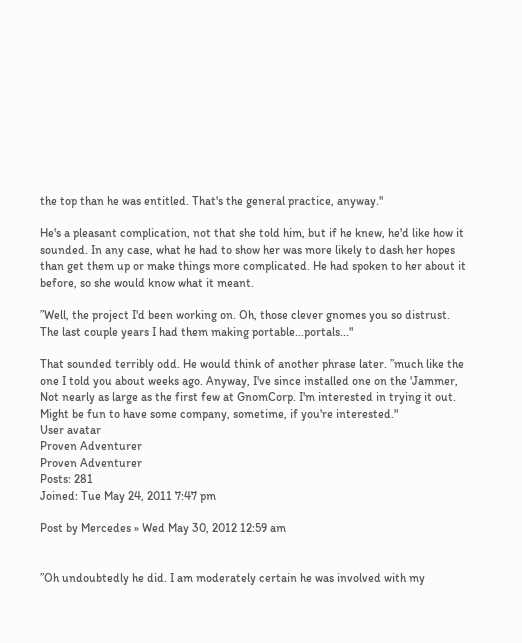the top than he was entitled. That's the general practice, anyway."

He's a pleasant complication, not that she told him, but if he knew, he'd like how it sounded. In any case, what he had to show her was more likely to dash her hopes than get them up or make things more complicated. He had spoken to her about it before, so she would know what it meant.

”Well, the project I'd been working on. Oh, those clever gnomes you so distrust. The last couple years I had them making portable...portals..."

That sounded terribly odd. He would think of another phrase later. ”much like the one I told you about weeks ago. Anyway, I've since installed one on the 'Jammer, Not nearly as large as the first few at GnomCorp. I'm interested in trying it out. Might be fun to have some company, sometime, if you're interested."
User avatar
Proven Adventurer
Proven Adventurer
Posts: 281
Joined: Tue May 24, 2011 7:47 pm

Post by Mercedes » Wed May 30, 2012 12:59 am


”Oh undoubtedly he did. I am moderately certain he was involved with my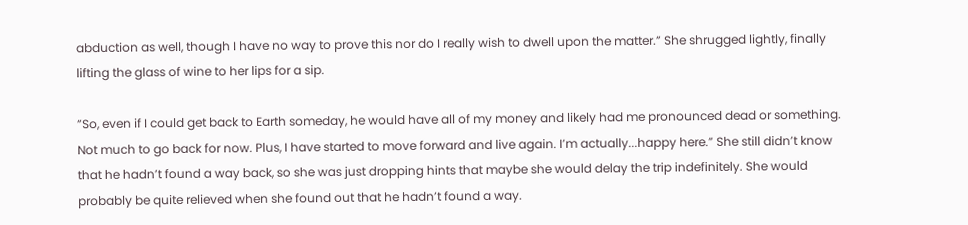abduction as well, though I have no way to prove this nor do I really wish to dwell upon the matter.” She shrugged lightly, finally lifting the glass of wine to her lips for a sip.

”So, even if I could get back to Earth someday, he would have all of my money and likely had me pronounced dead or something. Not much to go back for now. Plus, I have started to move forward and live again. I’m actually...happy here.” She still didn’t know that he hadn’t found a way back, so she was just dropping hints that maybe she would delay the trip indefinitely. She would probably be quite relieved when she found out that he hadn’t found a way.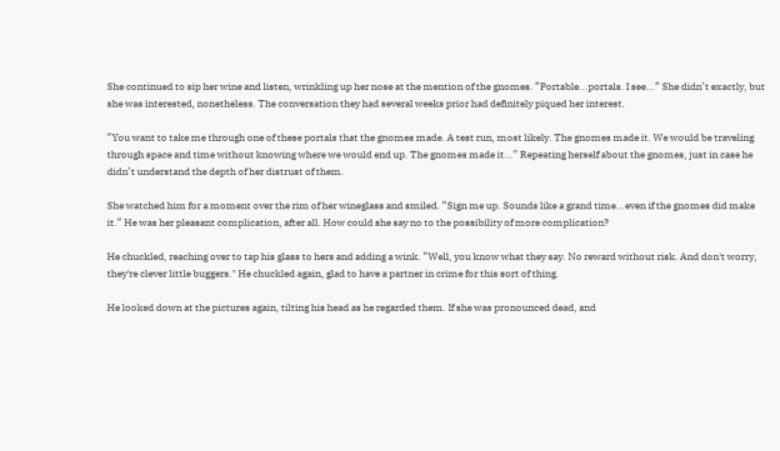She continued to sip her wine and listen, wrinkling up her nose at the mention of the gnomes. ”Portable...portals. I see...” She didn’t exactly, but she was interested, nonetheless. The conversation they had several weeks prior had definitely piqued her interest.

”You want to take me through one of these portals that the gnomes made. A test run, most likely. The gnomes made it. We would be traveling through space and time without knowing where we would end up. The gnomes made it...” Repeating herself about the gnomes, just in case he didn’t understand the depth of her distrust of them.

She watched him for a moment over the rim of her wineglass and smiled. ”Sign me up. Sounds like a grand time...even if the gnomes did make it.” He was her pleasant complication, after all. How could she say no to the possibility of more complication?

He chuckled, reaching over to tap his glass to hers and adding a wink. ”Well, you know what they say. No reward without risk. And don't worry, they're clever little buggers." He chuckled again, glad to have a partner in crime for this sort of thing.

He looked down at the pictures again, tilting his head as he regarded them. If she was pronounced dead, and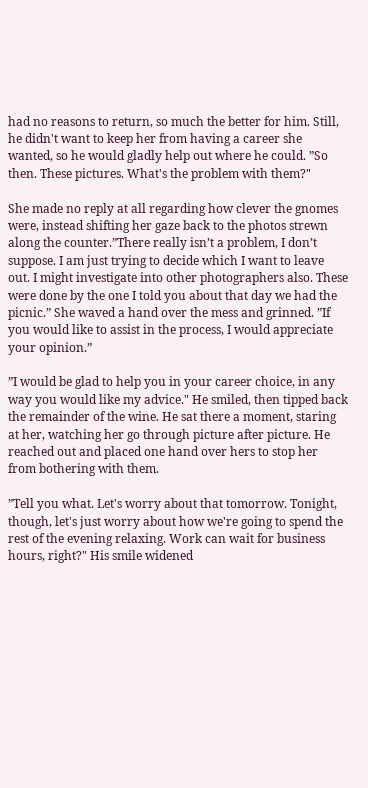had no reasons to return, so much the better for him. Still, he didn't want to keep her from having a career she wanted, so he would gladly help out where he could. ”So then. These pictures. What's the problem with them?"

She made no reply at all regarding how clever the gnomes were, instead shifting her gaze back to the photos strewn along the counter.”There really isn’t a problem, I don’t suppose. I am just trying to decide which I want to leave out. I might investigate into other photographers also. These were done by the one I told you about that day we had the picnic.” She waved a hand over the mess and grinned. ”If you would like to assist in the process, I would appreciate your opinion.”

”I would be glad to help you in your career choice, in any way you would like my advice." He smiled, then tipped back the remainder of the wine. He sat there a moment, staring at her, watching her go through picture after picture. He reached out and placed one hand over hers to stop her from bothering with them.

”Tell you what. Let's worry about that tomorrow. Tonight, though, let's just worry about how we're going to spend the rest of the evening relaxing. Work can wait for business hours, right?" His smile widened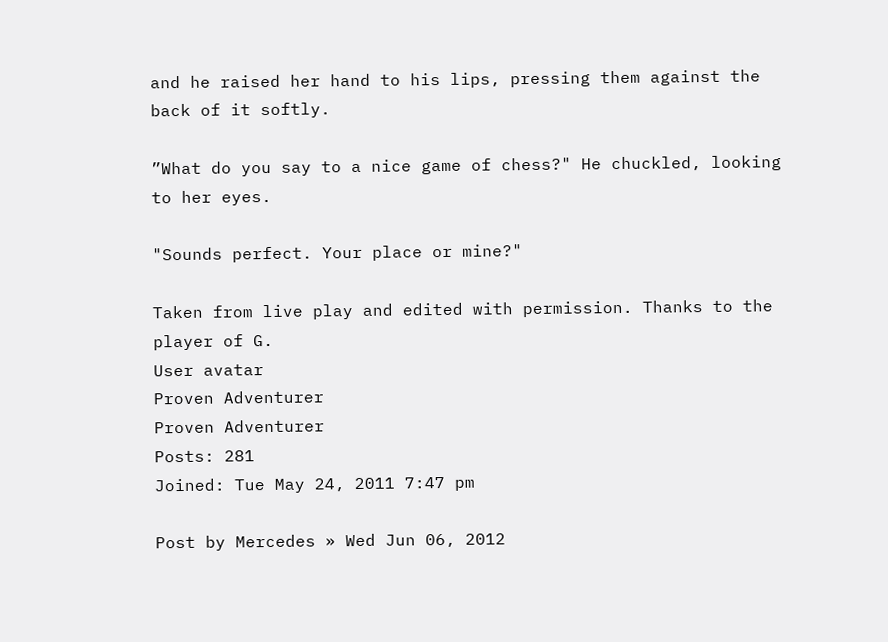and he raised her hand to his lips, pressing them against the back of it softly.

”What do you say to a nice game of chess?" He chuckled, looking to her eyes.

"Sounds perfect. Your place or mine?"

Taken from live play and edited with permission. Thanks to the player of G.
User avatar
Proven Adventurer
Proven Adventurer
Posts: 281
Joined: Tue May 24, 2011 7:47 pm

Post by Mercedes » Wed Jun 06, 2012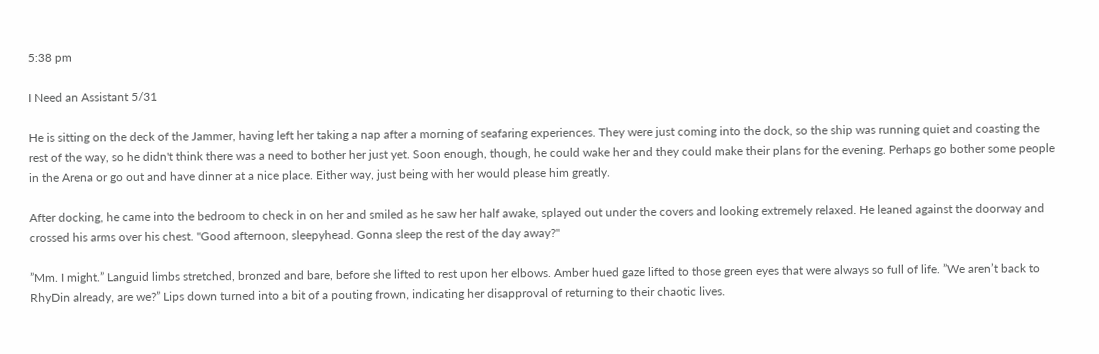5:38 pm

I Need an Assistant 5/31

He is sitting on the deck of the Jammer, having left her taking a nap after a morning of seafaring experiences. They were just coming into the dock, so the ship was running quiet and coasting the rest of the way, so he didn't think there was a need to bother her just yet. Soon enough, though, he could wake her and they could make their plans for the evening. Perhaps go bother some people in the Arena or go out and have dinner at a nice place. Either way, just being with her would please him greatly.

After docking, he came into the bedroom to check in on her and smiled as he saw her half awake, splayed out under the covers and looking extremely relaxed. He leaned against the doorway and crossed his arms over his chest. "Good afternoon, sleepyhead. Gonna sleep the rest of the day away?"

”Mm. I might.” Languid limbs stretched, bronzed and bare, before she lifted to rest upon her elbows. Amber hued gaze lifted to those green eyes that were always so full of life. ”We aren’t back to RhyDin already, are we?” Lips down turned into a bit of a pouting frown, indicating her disapproval of returning to their chaotic lives.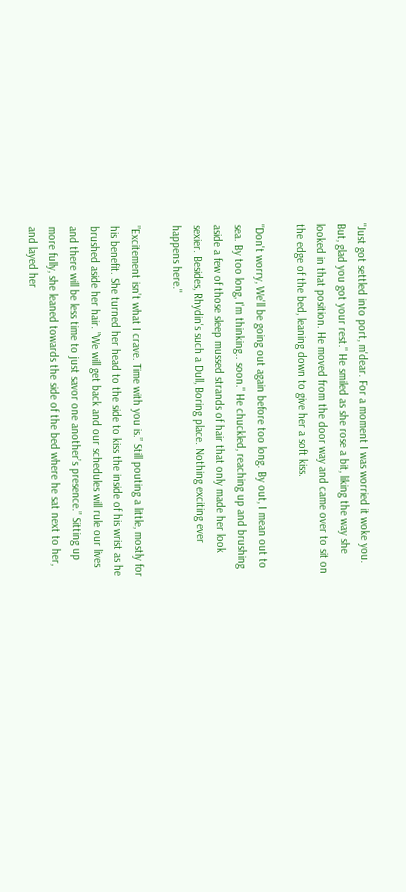"Just got settled into port, m'dear. For a moment I was worried it woke you. But, glad you got your rest." He smiled as she rose a bit, liking the way she looked in that position. He moved from the door way and came over to sit on the edge of the bed, leaning down to give her a soft kiss.

"Don't worry, We'll be going out again before too long. By out, I mean out to sea. By too long, I'm thinking.. soon." He chuckled, reaching up and brushing aside a few of those sleep mussed strands of hair that only made her look sexier. Besides, Rhydin's such a Dull, Boring place. Nothing exciting ever happens here."

”Excitement isn’t what I crave. Time with you is.” Still pouting a little, mostly for his benefit. She turned her head to the side to kiss the inside of his wrist as he brushed aside her hair. ”We will get back and our schedules will rule our lives and there will be less time to just savor one another’s presence.” Sitting up more fully, she leaned towards the side of the bed where he sat next to her, and layed her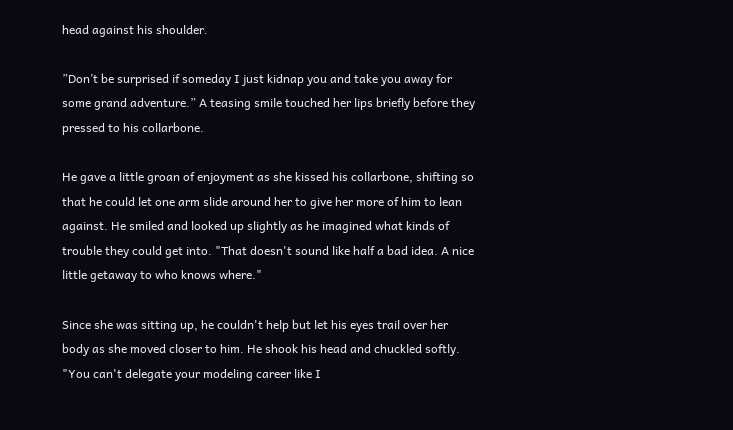head against his shoulder.

”Don’t be surprised if someday I just kidnap you and take you away for some grand adventure.” A teasing smile touched her lips briefly before they pressed to his collarbone.

He gave a little groan of enjoyment as she kissed his collarbone, shifting so that he could let one arm slide around her to give her more of him to lean against. He smiled and looked up slightly as he imagined what kinds of trouble they could get into. "That doesn't sound like half a bad idea. A nice little getaway to who knows where."

Since she was sitting up, he couldn't help but let his eyes trail over her body as she moved closer to him. He shook his head and chuckled softly. "You can't delegate your modeling career like I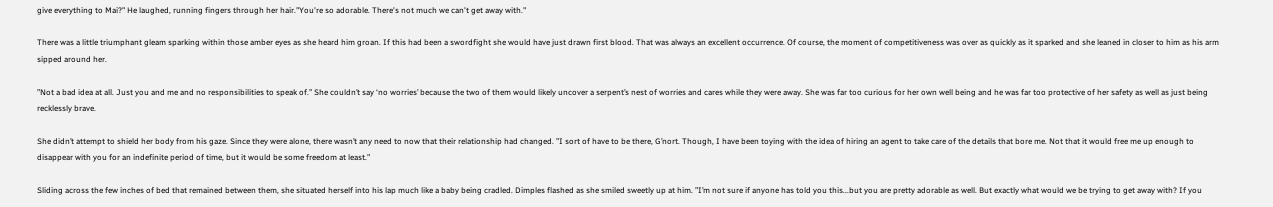give everything to Mai?" He laughed, running fingers through her hair."You're so adorable. There's not much we can't get away with."

There was a little triumphant gleam sparking within those amber eyes as she heard him groan. If this had been a swordfight she would have just drawn first blood. That was always an excellent occurrence. Of course, the moment of competitiveness was over as quickly as it sparked and she leaned in closer to him as his arm sipped around her.

”Not a bad idea at all. Just you and me and no responsibilities to speak of.” She couldn’t say ‘no worries’ because the two of them would likely uncover a serpent’s nest of worries and cares while they were away. She was far too curious for her own well being and he was far too protective of her safety as well as just being recklessly brave.

She didn’t attempt to shield her body from his gaze. Since they were alone, there wasn’t any need to now that their relationship had changed. ”I sort of have to be there, G’nort. Though, I have been toying with the idea of hiring an agent to take care of the details that bore me. Not that it would free me up enough to disappear with you for an indefinite period of time, but it would be some freedom at least.”

Sliding across the few inches of bed that remained between them, she situated herself into his lap much like a baby being cradled. Dimples flashed as she smiled sweetly up at him. ”I’m not sure if anyone has told you this...but you are pretty adorable as well. But exactly what would we be trying to get away with? If you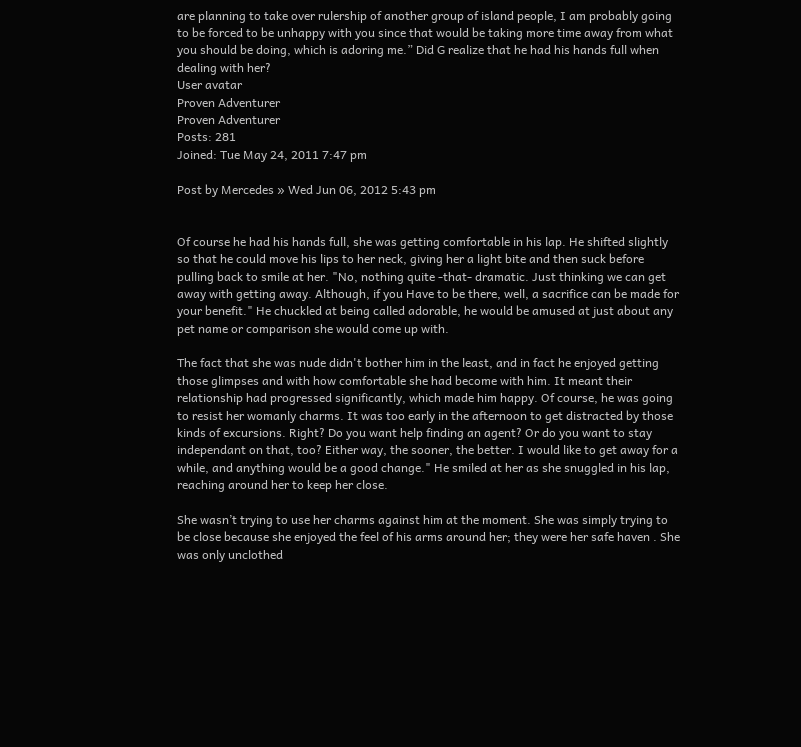are planning to take over rulership of another group of island people, I am probably going to be forced to be unhappy with you since that would be taking more time away from what you should be doing, which is adoring me.” Did G realize that he had his hands full when dealing with her?
User avatar
Proven Adventurer
Proven Adventurer
Posts: 281
Joined: Tue May 24, 2011 7:47 pm

Post by Mercedes » Wed Jun 06, 2012 5:43 pm


Of course he had his hands full, she was getting comfortable in his lap. He shifted slightly so that he could move his lips to her neck, giving her a light bite and then suck before pulling back to smile at her. "No, nothing quite -that- dramatic. Just thinking we can get away with getting away. Although, if you Have to be there, well, a sacrifice can be made for your benefit." He chuckled at being called adorable, he would be amused at just about any pet name or comparison she would come up with.

The fact that she was nude didn't bother him in the least, and in fact he enjoyed getting those glimpses and with how comfortable she had become with him. It meant their relationship had progressed significantly, which made him happy. Of course, he was going to resist her womanly charms. It was too early in the afternoon to get distracted by those kinds of excursions. Right? Do you want help finding an agent? Or do you want to stay independant on that, too? Either way, the sooner, the better. I would like to get away for a while, and anything would be a good change." He smiled at her as she snuggled in his lap, reaching around her to keep her close.

She wasn’t trying to use her charms against him at the moment. She was simply trying to be close because she enjoyed the feel of his arms around her; they were her safe haven . She was only unclothed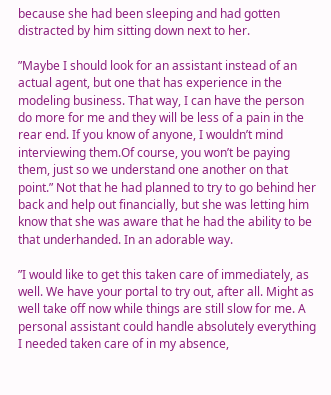because she had been sleeping and had gotten distracted by him sitting down next to her.

”Maybe I should look for an assistant instead of an actual agent, but one that has experience in the modeling business. That way, I can have the person do more for me and they will be less of a pain in the rear end. If you know of anyone, I wouldn’t mind interviewing them.Of course, you won’t be paying them, just so we understand one another on that point.” Not that he had planned to try to go behind her back and help out financially, but she was letting him know that she was aware that he had the ability to be that underhanded. In an adorable way.

”I would like to get this taken care of immediately, as well. We have your portal to try out, after all. Might as well take off now while things are still slow for me. A personal assistant could handle absolutely everything I needed taken care of in my absence,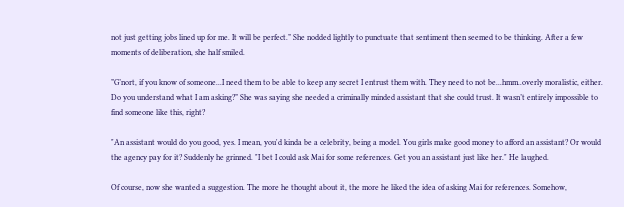not just getting jobs lined up for me. It will be perfect.” She nodded lightly to punctuate that sentiment then seemed to be thinking. After a few moments of deliberation, she half smiled.

”G’nort, if you know of someone...I need them to be able to keep any secret I entrust them with. They need to not be...hmm..overly moralistic, either. Do you understand what I am asking?” She was saying she needed a criminally minded assistant that she could trust. It wasn’t entirely impossible to find someone like this, right?

"An assistant would do you good, yes. I mean, you'd kinda be a celebrity, being a model. You girls make good money to afford an assistant? Or would the agency pay for it? Suddenly he grinned. "I bet I could ask Mai for some references. Get you an assistant just like her." He laughed.

Of course, now she wanted a suggestion. The more he thought about it, the more he liked the idea of asking Mai for references. Somehow,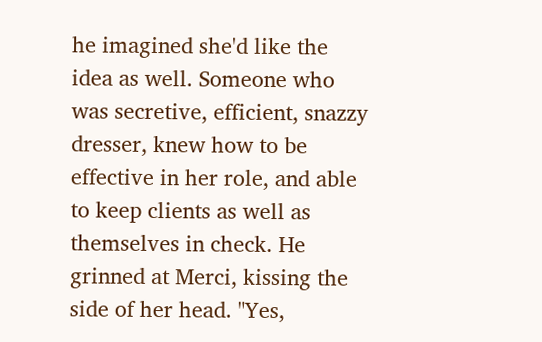he imagined she'd like the idea as well. Someone who was secretive, efficient, snazzy dresser, knew how to be effective in her role, and able to keep clients as well as themselves in check. He grinned at Merci, kissing the side of her head. "Yes,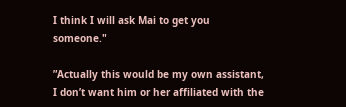I think I will ask Mai to get you someone."

”Actually this would be my own assistant, I don’t want him or her affiliated with the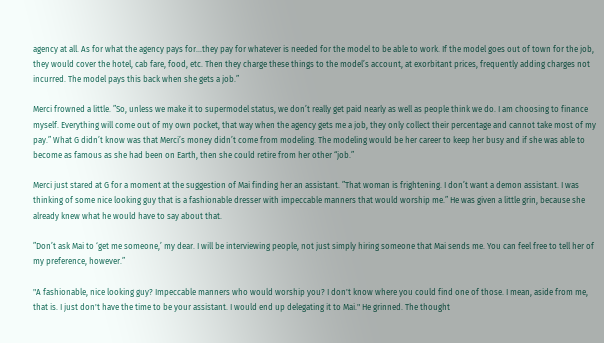agency at all. As for what the agency pays for...they pay for whatever is needed for the model to be able to work. If the model goes out of town for the job, they would cover the hotel, cab fare, food, etc. Then they charge these things to the model’s account, at exorbitant prices, frequently adding charges not incurred. The model pays this back when she gets a job.”

Merci frowned a little. ”So, unless we make it to supermodel status, we don’t really get paid nearly as well as people think we do. I am choosing to finance myself. Everything will come out of my own pocket, that way when the agency gets me a job, they only collect their percentage and cannot take most of my pay.” What G didn’t know was that Merci’s money didn’t come from modeling. The modeling would be her career to keep her busy and if she was able to become as famous as she had been on Earth, then she could retire from her other “job.”

Merci just stared at G for a moment at the suggestion of Mai finding her an assistant. ”That woman is frightening. I don’t want a demon assistant. I was thinking of some nice looking guy that is a fashionable dresser with impeccable manners that would worship me.” He was given a little grin, because she already knew what he would have to say about that.

”Don’t ask Mai to ‘get me someone,’ my dear. I will be interviewing people, not just simply hiring someone that Mai sends me. You can feel free to tell her of my preference, however.”

"A fashionable, nice looking guy? Impeccable manners who would worship you? I don't know where you could find one of those. I mean, aside from me, that is. I just don't have the time to be your assistant. I would end up delegating it to Mai." He grinned. The thought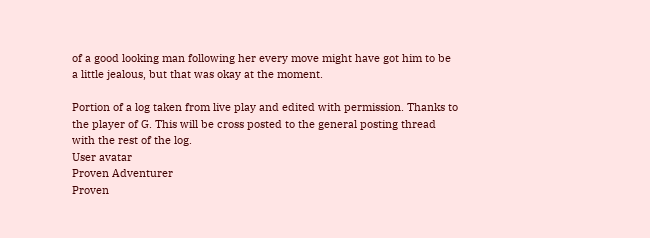of a good looking man following her every move might have got him to be a little jealous, but that was okay at the moment.

Portion of a log taken from live play and edited with permission. Thanks to the player of G. This will be cross posted to the general posting thread with the rest of the log.
User avatar
Proven Adventurer
Proven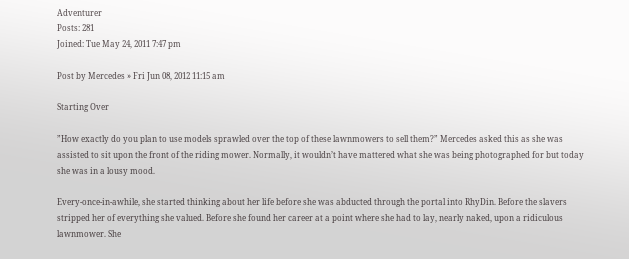Adventurer
Posts: 281
Joined: Tue May 24, 2011 7:47 pm

Post by Mercedes » Fri Jun 08, 2012 11:15 am

Starting Over

”How exactly do you plan to use models sprawled over the top of these lawnmowers to sell them?” Mercedes asked this as she was assisted to sit upon the front of the riding mower. Normally, it wouldn’t have mattered what she was being photographed for but today she was in a lousy mood.

Every-once-in-awhile, she started thinking about her life before she was abducted through the portal into RhyDin. Before the slavers stripped her of everything she valued. Before she found her career at a point where she had to lay, nearly naked, upon a ridiculous lawnmower. She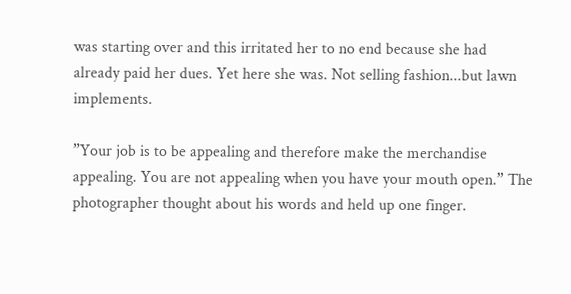was starting over and this irritated her to no end because she had already paid her dues. Yet here she was. Not selling fashion...but lawn implements.

”Your job is to be appealing and therefore make the merchandise appealing. You are not appealing when you have your mouth open.” The photographer thought about his words and held up one finger.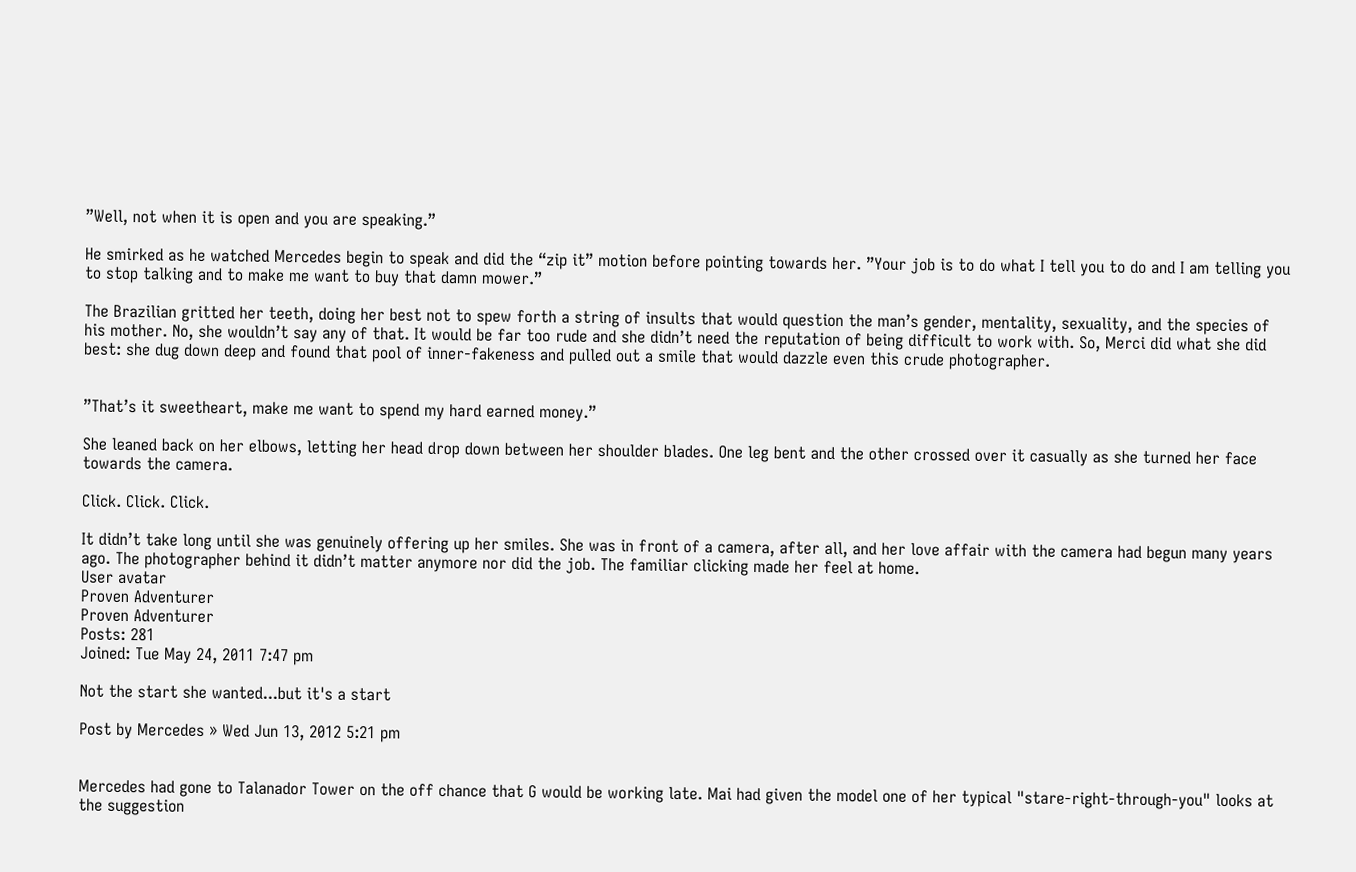”Well, not when it is open and you are speaking.”

He smirked as he watched Mercedes begin to speak and did the “zip it” motion before pointing towards her. ”Your job is to do what I tell you to do and I am telling you to stop talking and to make me want to buy that damn mower.”

The Brazilian gritted her teeth, doing her best not to spew forth a string of insults that would question the man’s gender, mentality, sexuality, and the species of his mother. No, she wouldn’t say any of that. It would be far too rude and she didn’t need the reputation of being difficult to work with. So, Merci did what she did best: she dug down deep and found that pool of inner-fakeness and pulled out a smile that would dazzle even this crude photographer.


”That’s it sweetheart, make me want to spend my hard earned money.”

She leaned back on her elbows, letting her head drop down between her shoulder blades. One leg bent and the other crossed over it casually as she turned her face towards the camera.

Click. Click. Click.

It didn’t take long until she was genuinely offering up her smiles. She was in front of a camera, after all, and her love affair with the camera had begun many years ago. The photographer behind it didn’t matter anymore nor did the job. The familiar clicking made her feel at home.
User avatar
Proven Adventurer
Proven Adventurer
Posts: 281
Joined: Tue May 24, 2011 7:47 pm

Not the start she wanted...but it's a start

Post by Mercedes » Wed Jun 13, 2012 5:21 pm


Mercedes had gone to Talanador Tower on the off chance that G would be working late. Mai had given the model one of her typical "stare-right-through-you" looks at the suggestion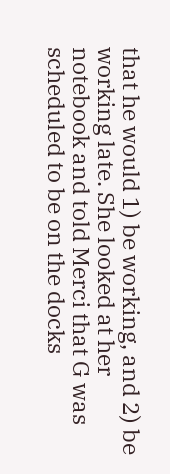that he would 1) be working, and 2) be working late. She looked at her notebook and told Merci that G was scheduled to be on the docks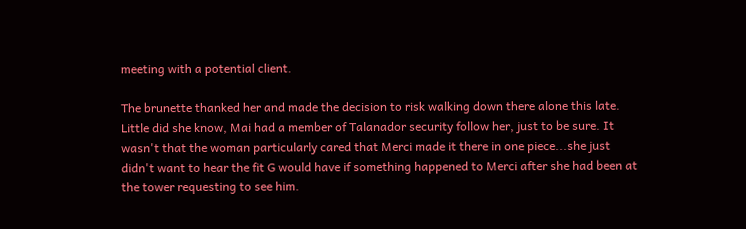meeting with a potential client.

The brunette thanked her and made the decision to risk walking down there alone this late. Little did she know, Mai had a member of Talanador security follow her, just to be sure. It wasn't that the woman particularly cared that Merci made it there in one piece...she just didn't want to hear the fit G would have if something happened to Merci after she had been at the tower requesting to see him.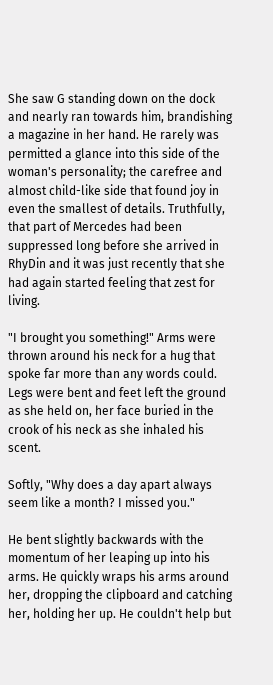She saw G standing down on the dock and nearly ran towards him, brandishing a magazine in her hand. He rarely was permitted a glance into this side of the woman's personality; the carefree and almost child-like side that found joy in even the smallest of details. Truthfully, that part of Mercedes had been suppressed long before she arrived in RhyDin and it was just recently that she had again started feeling that zest for living.

"I brought you something!" Arms were thrown around his neck for a hug that spoke far more than any words could. Legs were bent and feet left the ground as she held on, her face buried in the crook of his neck as she inhaled his scent.

Softly, "Why does a day apart always seem like a month? I missed you."

He bent slightly backwards with the momentum of her leaping up into his arms. He quickly wraps his arms around her, dropping the clipboard and catching her, holding her up. He couldn't help but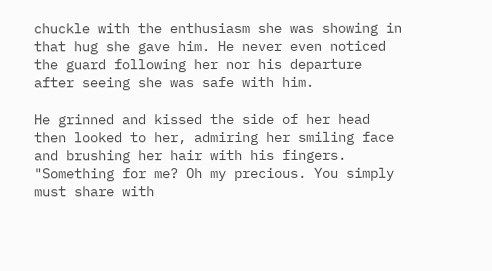chuckle with the enthusiasm she was showing in that hug she gave him. He never even noticed the guard following her nor his departure after seeing she was safe with him.

He grinned and kissed the side of her head then looked to her, admiring her smiling face and brushing her hair with his fingers. "Something for me? Oh my precious. You simply must share with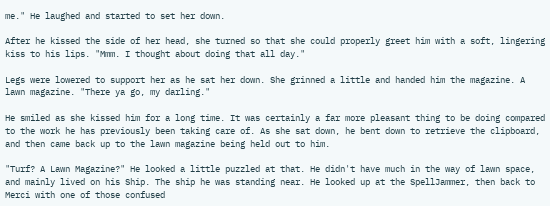me." He laughed and started to set her down.

After he kissed the side of her head, she turned so that she could properly greet him with a soft, lingering kiss to his lips. "Mmm. I thought about doing that all day."

Legs were lowered to support her as he sat her down. She grinned a little and handed him the magazine. A lawn magazine. "There ya go, my darling."

He smiled as she kissed him for a long time. It was certainly a far more pleasant thing to be doing compared to the work he has previously been taking care of. As she sat down, he bent down to retrieve the clipboard, and then came back up to the lawn magazine being held out to him.

"Turf? A Lawn Magazine?" He looked a little puzzled at that. He didn't have much in the way of lawn space, and mainly lived on his Ship. The ship he was standing near. He looked up at the SpellJammer, then back to Merci with one of those confused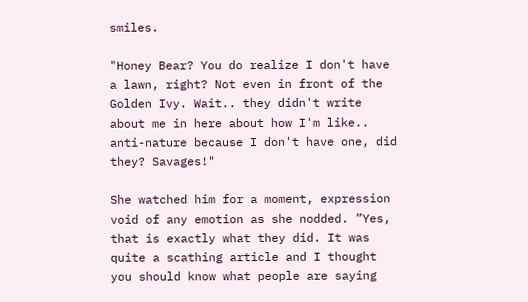smiles.

"Honey Bear? You do realize I don't have a lawn, right? Not even in front of the Golden Ivy. Wait.. they didn't write about me in here about how I'm like.. anti-nature because I don't have one, did they? Savages!"

She watched him for a moment, expression void of any emotion as she nodded. ”Yes, that is exactly what they did. It was quite a scathing article and I thought you should know what people are saying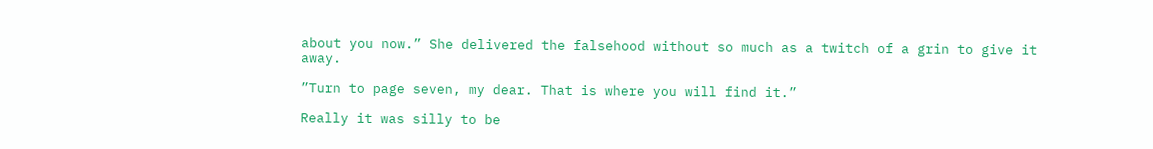about you now.” She delivered the falsehood without so much as a twitch of a grin to give it away.

”Turn to page seven, my dear. That is where you will find it.”

Really it was silly to be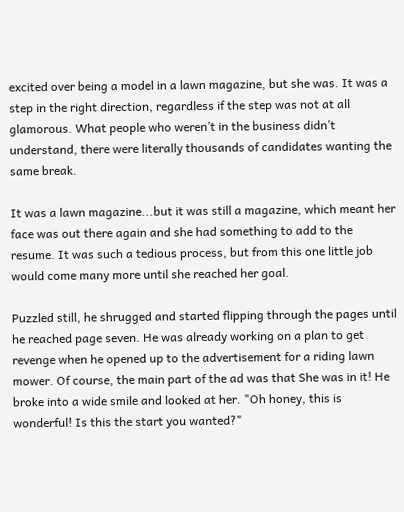excited over being a model in a lawn magazine, but she was. It was a step in the right direction, regardless if the step was not at all glamorous. What people who weren’t in the business didn’t understand, there were literally thousands of candidates wanting the same break.

It was a lawn magazine...but it was still a magazine, which meant her face was out there again and she had something to add to the resume. It was such a tedious process, but from this one little job would come many more until she reached her goal.

Puzzled still, he shrugged and started flipping through the pages until he reached page seven. He was already working on a plan to get revenge when he opened up to the advertisement for a riding lawn mower. Of course, the main part of the ad was that She was in it! He broke into a wide smile and looked at her. "Oh honey, this is wonderful! Is this the start you wanted?"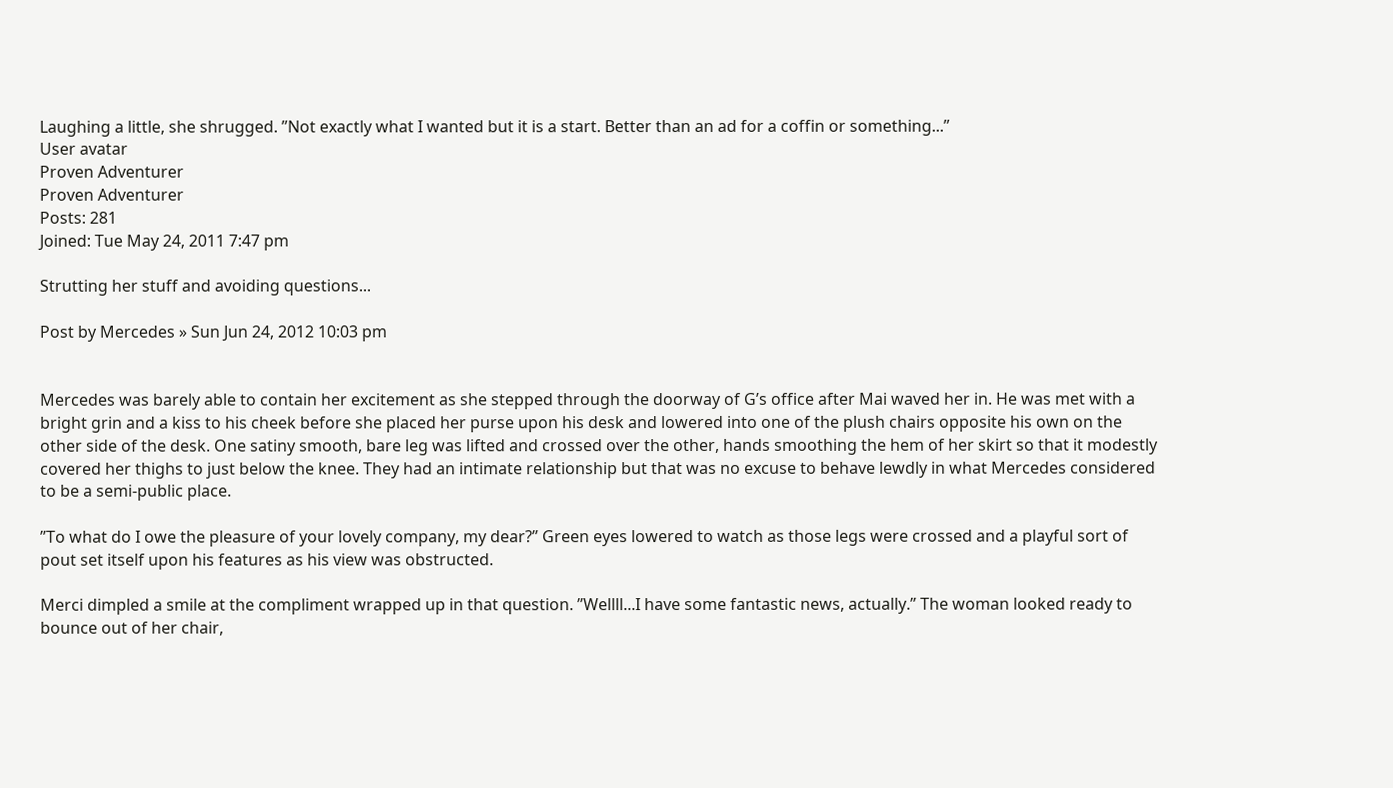Laughing a little, she shrugged. ”Not exactly what I wanted but it is a start. Better than an ad for a coffin or something...”
User avatar
Proven Adventurer
Proven Adventurer
Posts: 281
Joined: Tue May 24, 2011 7:47 pm

Strutting her stuff and avoiding questions...

Post by Mercedes » Sun Jun 24, 2012 10:03 pm


Mercedes was barely able to contain her excitement as she stepped through the doorway of G’s office after Mai waved her in. He was met with a bright grin and a kiss to his cheek before she placed her purse upon his desk and lowered into one of the plush chairs opposite his own on the other side of the desk. One satiny smooth, bare leg was lifted and crossed over the other, hands smoothing the hem of her skirt so that it modestly covered her thighs to just below the knee. They had an intimate relationship but that was no excuse to behave lewdly in what Mercedes considered to be a semi-public place.

”To what do I owe the pleasure of your lovely company, my dear?” Green eyes lowered to watch as those legs were crossed and a playful sort of pout set itself upon his features as his view was obstructed.

Merci dimpled a smile at the compliment wrapped up in that question. ”Wellll...I have some fantastic news, actually.” The woman looked ready to bounce out of her chair,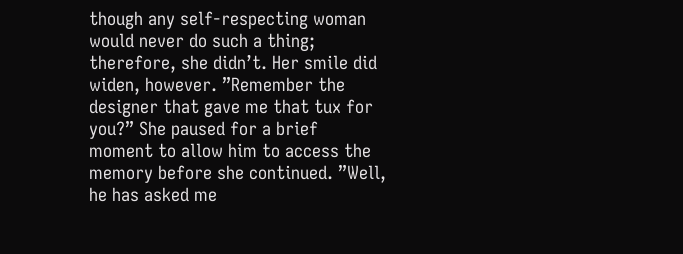though any self-respecting woman would never do such a thing; therefore, she didn’t. Her smile did widen, however. ”Remember the designer that gave me that tux for you?” She paused for a brief moment to allow him to access the memory before she continued. ”Well, he has asked me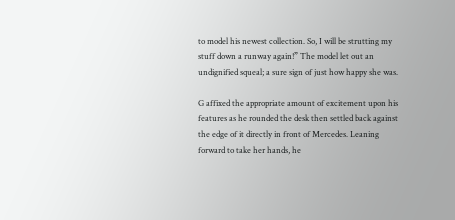to model his newest collection. So, I will be strutting my stuff down a runway again!” The model let out an undignified squeal; a sure sign of just how happy she was.

G affixed the appropriate amount of excitement upon his features as he rounded the desk then settled back against the edge of it directly in front of Mercedes. Leaning forward to take her hands, he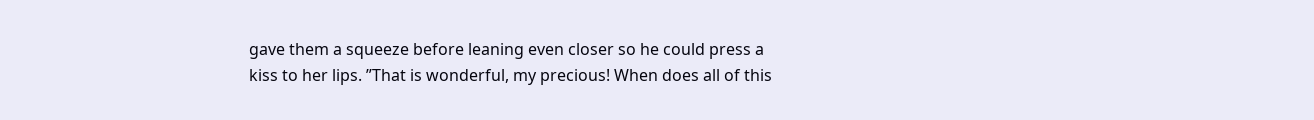gave them a squeeze before leaning even closer so he could press a kiss to her lips. ”That is wonderful, my precious! When does all of this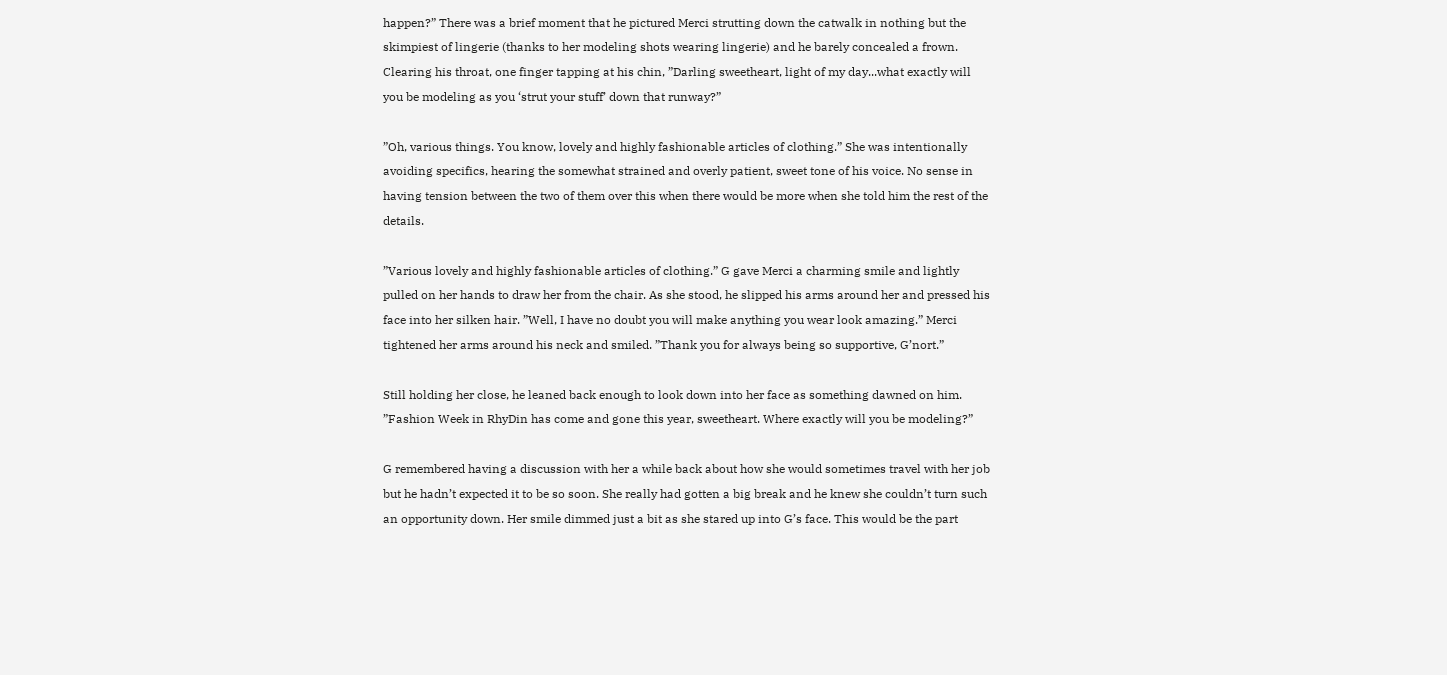happen?” There was a brief moment that he pictured Merci strutting down the catwalk in nothing but the skimpiest of lingerie (thanks to her modeling shots wearing lingerie) and he barely concealed a frown. Clearing his throat, one finger tapping at his chin, ”Darling sweetheart, light of my day...what exactly will you be modeling as you ‘strut your stuff’ down that runway?”

”Oh, various things. You know, lovely and highly fashionable articles of clothing.” She was intentionally avoiding specifics, hearing the somewhat strained and overly patient, sweet tone of his voice. No sense in having tension between the two of them over this when there would be more when she told him the rest of the details.

”Various lovely and highly fashionable articles of clothing.” G gave Merci a charming smile and lightly pulled on her hands to draw her from the chair. As she stood, he slipped his arms around her and pressed his face into her silken hair. ”Well, I have no doubt you will make anything you wear look amazing.” Merci tightened her arms around his neck and smiled. ”Thank you for always being so supportive, G’nort.”

Still holding her close, he leaned back enough to look down into her face as something dawned on him. ”Fashion Week in RhyDin has come and gone this year, sweetheart. Where exactly will you be modeling?”

G remembered having a discussion with her a while back about how she would sometimes travel with her job but he hadn’t expected it to be so soon. She really had gotten a big break and he knew she couldn’t turn such an opportunity down. Her smile dimmed just a bit as she stared up into G’s face. This would be the part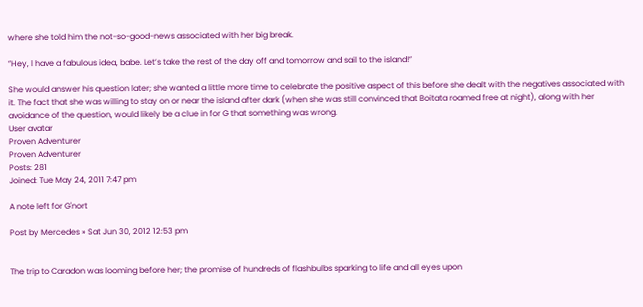where she told him the not-so-good-news associated with her big break.

”Hey, l have a fabulous idea, babe. Let’s take the rest of the day off and tomorrow and sail to the island!”

She would answer his question later; she wanted a little more time to celebrate the positive aspect of this before she dealt with the negatives associated with it. The fact that she was willing to stay on or near the island after dark (when she was still convinced that Boitata roamed free at night), along with her avoidance of the question, would likely be a clue in for G that something was wrong.
User avatar
Proven Adventurer
Proven Adventurer
Posts: 281
Joined: Tue May 24, 2011 7:47 pm

A note left for G'nort

Post by Mercedes » Sat Jun 30, 2012 12:53 pm


The trip to Caradon was looming before her; the promise of hundreds of flashbulbs sparking to life and all eyes upon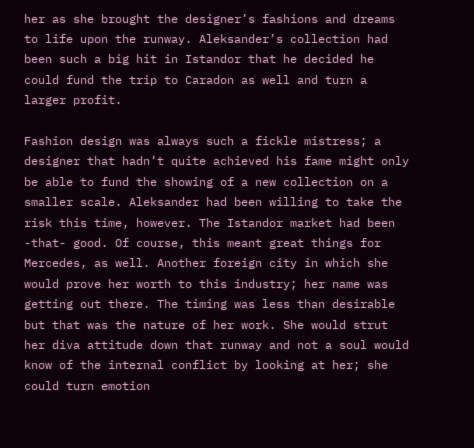her as she brought the designer’s fashions and dreams to life upon the runway. Aleksander’s collection had been such a big hit in Istandor that he decided he could fund the trip to Caradon as well and turn a larger profit.

Fashion design was always such a fickle mistress; a designer that hadn’t quite achieved his fame might only be able to fund the showing of a new collection on a smaller scale. Aleksander had been willing to take the risk this time, however. The Istandor market had been -that- good. Of course, this meant great things for Mercedes, as well. Another foreign city in which she would prove her worth to this industry; her name was getting out there. The timing was less than desirable but that was the nature of her work. She would strut her diva attitude down that runway and not a soul would know of the internal conflict by looking at her; she could turn emotion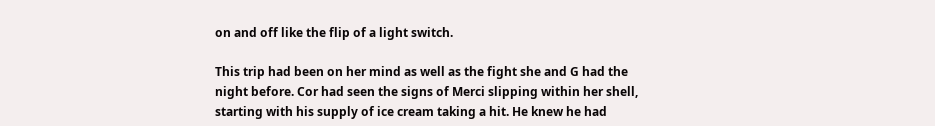on and off like the flip of a light switch.

This trip had been on her mind as well as the fight she and G had the night before. Cor had seen the signs of Merci slipping within her shell, starting with his supply of ice cream taking a hit. He knew he had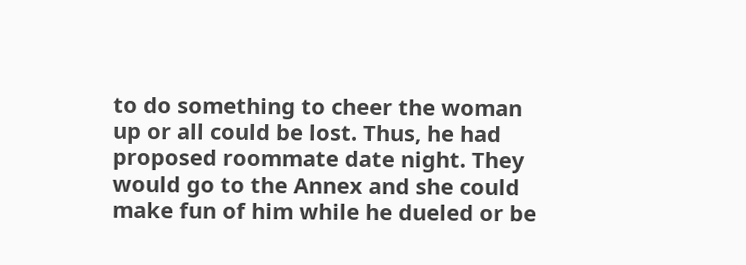to do something to cheer the woman up or all could be lost. Thus, he had proposed roommate date night. They would go to the Annex and she could make fun of him while he dueled or be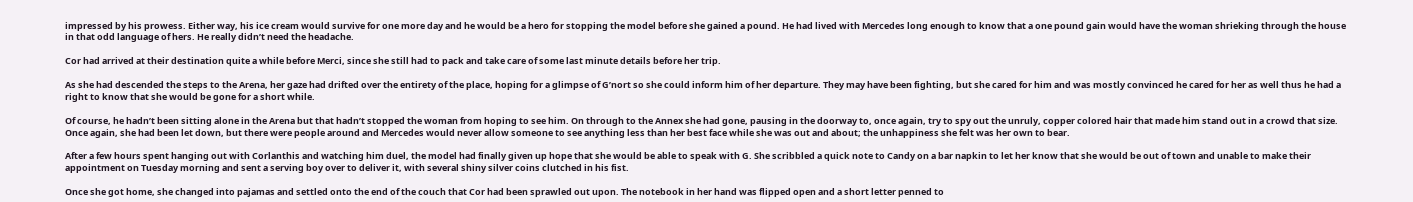impressed by his prowess. Either way, his ice cream would survive for one more day and he would be a hero for stopping the model before she gained a pound. He had lived with Mercedes long enough to know that a one pound gain would have the woman shrieking through the house in that odd language of hers. He really didn’t need the headache.

Cor had arrived at their destination quite a while before Merci, since she still had to pack and take care of some last minute details before her trip.

As she had descended the steps to the Arena, her gaze had drifted over the entirety of the place, hoping for a glimpse of G’nort so she could inform him of her departure. They may have been fighting, but she cared for him and was mostly convinced he cared for her as well thus he had a right to know that she would be gone for a short while.

Of course, he hadn’t been sitting alone in the Arena but that hadn’t stopped the woman from hoping to see him. On through to the Annex she had gone, pausing in the doorway to, once again, try to spy out the unruly, copper colored hair that made him stand out in a crowd that size. Once again, she had been let down, but there were people around and Mercedes would never allow someone to see anything less than her best face while she was out and about; the unhappiness she felt was her own to bear.

After a few hours spent hanging out with Corlanthis and watching him duel, the model had finally given up hope that she would be able to speak with G. She scribbled a quick note to Candy on a bar napkin to let her know that she would be out of town and unable to make their appointment on Tuesday morning and sent a serving boy over to deliver it, with several shiny silver coins clutched in his fist.

Once she got home, she changed into pajamas and settled onto the end of the couch that Cor had been sprawled out upon. The notebook in her hand was flipped open and a short letter penned to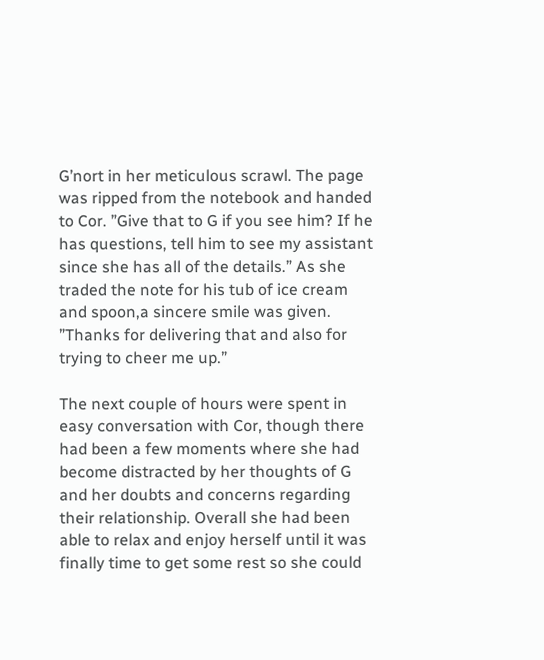G’nort in her meticulous scrawl. The page was ripped from the notebook and handed to Cor. ”Give that to G if you see him? If he has questions, tell him to see my assistant since she has all of the details.” As she traded the note for his tub of ice cream and spoon,a sincere smile was given. ”Thanks for delivering that and also for trying to cheer me up.”

The next couple of hours were spent in easy conversation with Cor, though there had been a few moments where she had become distracted by her thoughts of G and her doubts and concerns regarding their relationship. Overall she had been able to relax and enjoy herself until it was finally time to get some rest so she could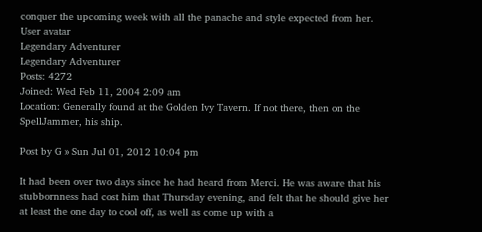conquer the upcoming week with all the panache and style expected from her.
User avatar
Legendary Adventurer
Legendary Adventurer
Posts: 4272
Joined: Wed Feb 11, 2004 2:09 am
Location: Generally found at the Golden Ivy Tavern. If not there, then on the SpellJammer, his ship.

Post by G » Sun Jul 01, 2012 10:04 pm

It had been over two days since he had heard from Merci. He was aware that his stubbornness had cost him that Thursday evening, and felt that he should give her at least the one day to cool off, as well as come up with a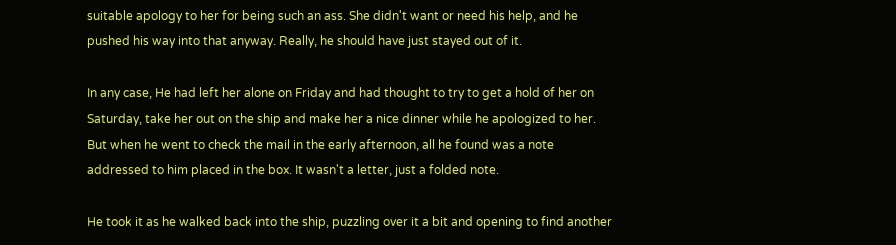suitable apology to her for being such an ass. She didn't want or need his help, and he pushed his way into that anyway. Really, he should have just stayed out of it.

In any case, He had left her alone on Friday and had thought to try to get a hold of her on Saturday, take her out on the ship and make her a nice dinner while he apologized to her. But when he went to check the mail in the early afternoon, all he found was a note addressed to him placed in the box. It wasn't a letter, just a folded note.

He took it as he walked back into the ship, puzzling over it a bit and opening to find another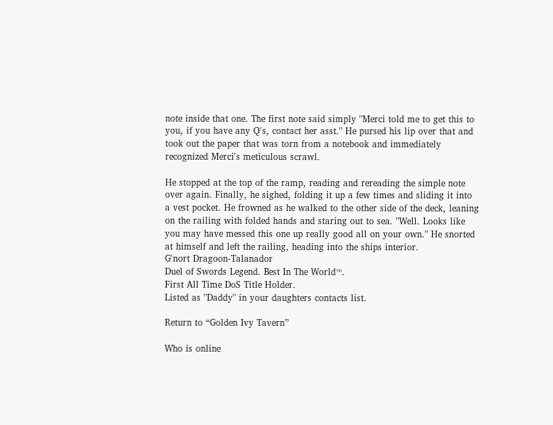note inside that one. The first note said simply "Merci told me to get this to you, if you have any Q's, contact her asst." He pursed his lip over that and took out the paper that was torn from a notebook and immediately recognized Merci's meticulous scrawl.

He stopped at the top of the ramp, reading and rereading the simple note over again. Finally, he sighed, folding it up a few times and sliding it into a vest pocket. He frowned as he walked to the other side of the deck, leaning on the railing with folded hands and staring out to sea. "Well. Looks like you may have messed this one up really good all on your own." He snorted at himself and left the railing, heading into the ships interior.
G'nort Dragoon-Talanador
Duel of Swords Legend. Best In The World™.
First All Time DoS Title Holder.
Listed as "Daddy" in your daughters contacts list.

Return to “Golden Ivy Tavern”

Who is online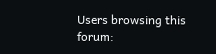Users browsing this forum: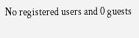No registered users and 0 guests